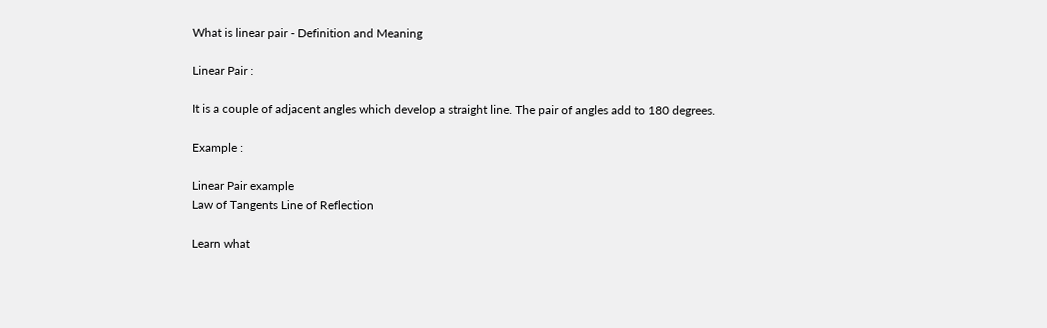What is linear pair - Definition and Meaning

Linear Pair :

It is a couple of adjacent angles which develop a straight line. The pair of angles add to 180 degrees.

Example :

Linear Pair example
Law of Tangents Line of Reflection

Learn what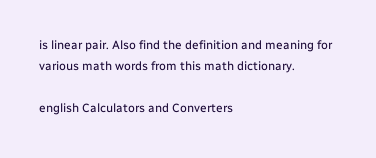is linear pair. Also find the definition and meaning for various math words from this math dictionary.

english Calculators and Converters